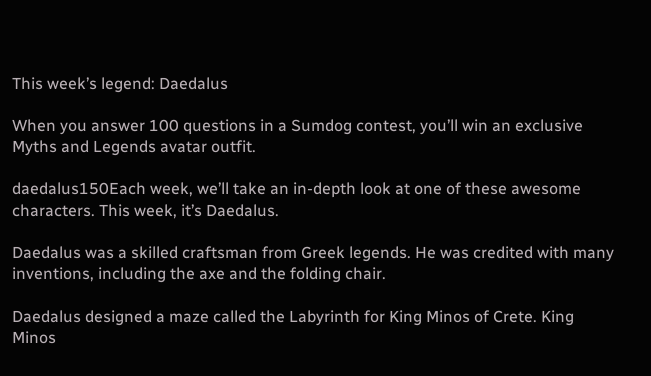This week’s legend: Daedalus

When you answer 100 questions in a Sumdog contest, you’ll win an exclusive Myths and Legends avatar outfit.

daedalus150Each week, we’ll take an in-depth look at one of these awesome characters. This week, it’s Daedalus.

Daedalus was a skilled craftsman from Greek legends. He was credited with many inventions, including the axe and the folding chair.

Daedalus designed a maze called the Labyrinth for King Minos of Crete. King Minos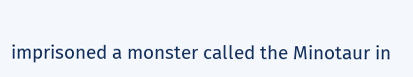imprisoned a monster called the Minotaur in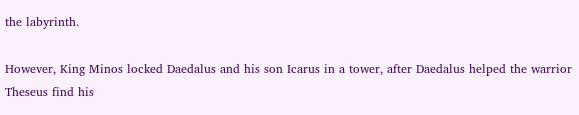the labyrinth.

However, King Minos locked Daedalus and his son Icarus in a tower, after Daedalus helped the warrior Theseus find his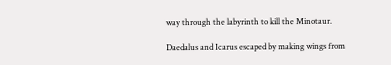way through the labyrinth to kill the Minotaur.

Daedalus and Icarus escaped by making wings from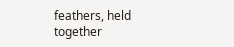feathers, held together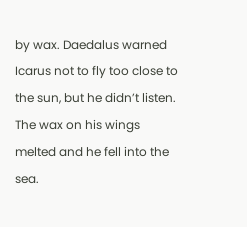by wax. Daedalus warned Icarus not to fly too close to the sun, but he didn’t listen. The wax on his wings melted and he fell into the sea.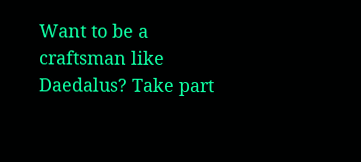Want to be a craftsman like Daedalus? Take part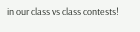in our class vs class contests!